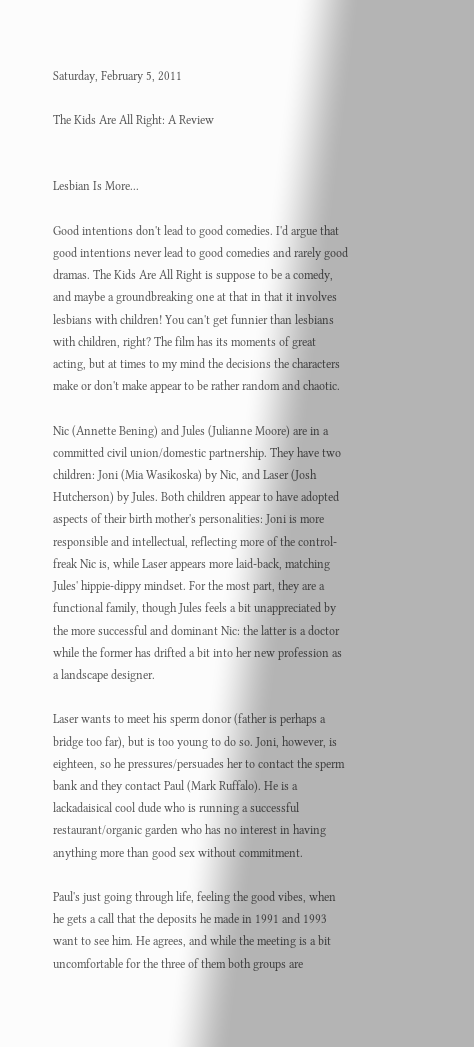Saturday, February 5, 2011

The Kids Are All Right: A Review


Lesbian Is More...

Good intentions don't lead to good comedies. I'd argue that good intentions never lead to good comedies and rarely good dramas. The Kids Are All Right is suppose to be a comedy, and maybe a groundbreaking one at that in that it involves lesbians with children! You can't get funnier than lesbians with children, right? The film has its moments of great acting, but at times to my mind the decisions the characters make or don't make appear to be rather random and chaotic.

Nic (Annette Bening) and Jules (Julianne Moore) are in a committed civil union/domestic partnership. They have two children: Joni (Mia Wasikoska) by Nic, and Laser (Josh Hutcherson) by Jules. Both children appear to have adopted aspects of their birth mother's personalities: Joni is more responsible and intellectual, reflecting more of the control-freak Nic is, while Laser appears more laid-back, matching Jules' hippie-dippy mindset. For the most part, they are a functional family, though Jules feels a bit unappreciated by the more successful and dominant Nic: the latter is a doctor while the former has drifted a bit into her new profession as a landscape designer.

Laser wants to meet his sperm donor (father is perhaps a bridge too far), but is too young to do so. Joni, however, is eighteen, so he pressures/persuades her to contact the sperm bank and they contact Paul (Mark Ruffalo). He is a lackadaisical cool dude who is running a successful restaurant/organic garden who has no interest in having anything more than good sex without commitment.

Paul's just going through life, feeling the good vibes, when he gets a call that the deposits he made in 1991 and 1993 want to see him. He agrees, and while the meeting is a bit uncomfortable for the three of them both groups are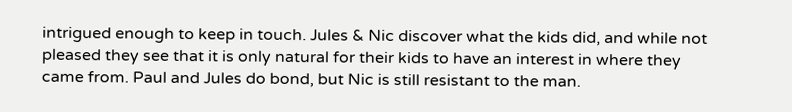intrigued enough to keep in touch. Jules & Nic discover what the kids did, and while not pleased they see that it is only natural for their kids to have an interest in where they came from. Paul and Jules do bond, but Nic is still resistant to the man.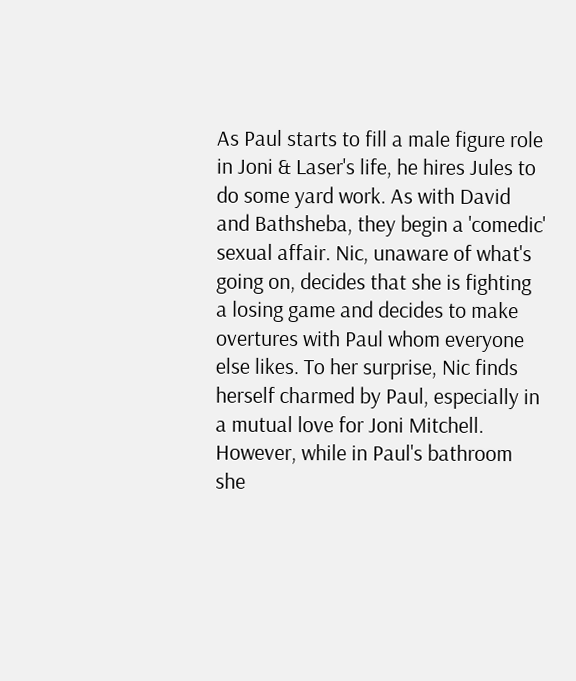As Paul starts to fill a male figure role in Joni & Laser's life, he hires Jules to do some yard work. As with David and Bathsheba, they begin a 'comedic' sexual affair. Nic, unaware of what's going on, decides that she is fighting a losing game and decides to make overtures with Paul whom everyone else likes. To her surprise, Nic finds herself charmed by Paul, especially in a mutual love for Joni Mitchell. However, while in Paul's bathroom she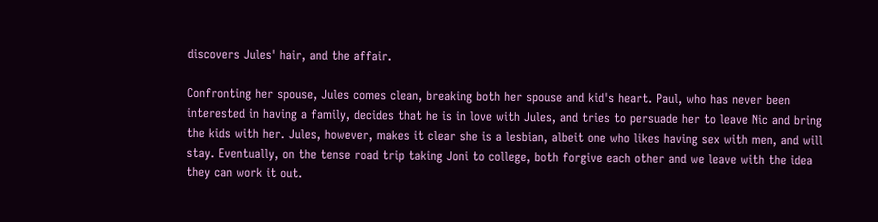discovers Jules' hair, and the affair.

Confronting her spouse, Jules comes clean, breaking both her spouse and kid's heart. Paul, who has never been interested in having a family, decides that he is in love with Jules, and tries to persuade her to leave Nic and bring the kids with her. Jules, however, makes it clear she is a lesbian, albeit one who likes having sex with men, and will stay. Eventually, on the tense road trip taking Joni to college, both forgive each other and we leave with the idea they can work it out.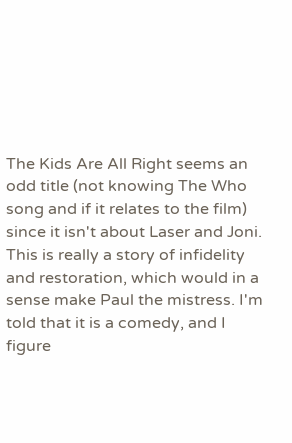The Kids Are All Right seems an odd title (not knowing The Who song and if it relates to the film) since it isn't about Laser and Joni. This is really a story of infidelity and restoration, which would in a sense make Paul the mistress. I'm told that it is a comedy, and I figure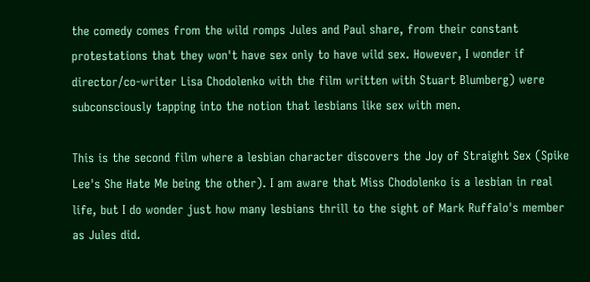the comedy comes from the wild romps Jules and Paul share, from their constant protestations that they won't have sex only to have wild sex. However, I wonder if director/co-writer Lisa Chodolenko with the film written with Stuart Blumberg) were subconsciously tapping into the notion that lesbians like sex with men.

This is the second film where a lesbian character discovers the Joy of Straight Sex (Spike Lee's She Hate Me being the other). I am aware that Miss Chodolenko is a lesbian in real life, but I do wonder just how many lesbians thrill to the sight of Mark Ruffalo's member as Jules did.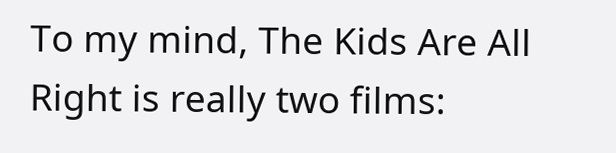To my mind, The Kids Are All Right is really two films: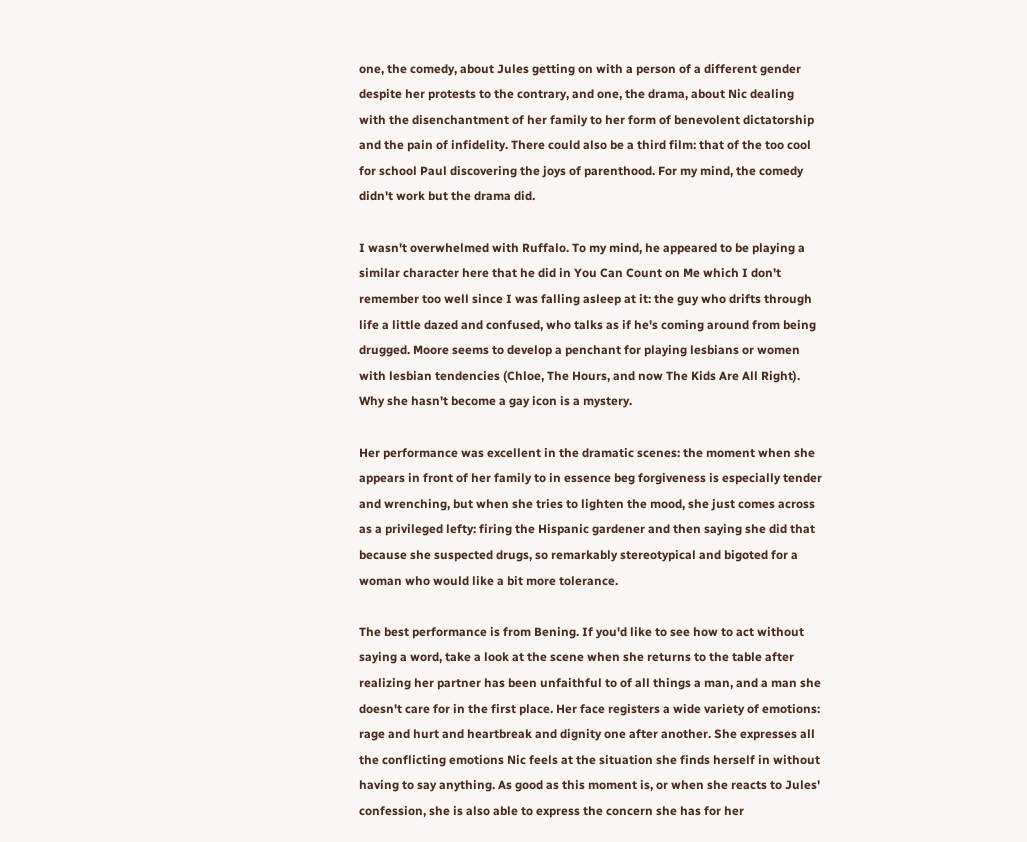one, the comedy, about Jules getting on with a person of a different gender despite her protests to the contrary, and one, the drama, about Nic dealing with the disenchantment of her family to her form of benevolent dictatorship and the pain of infidelity. There could also be a third film: that of the too cool for school Paul discovering the joys of parenthood. For my mind, the comedy didn't work but the drama did.

I wasn't overwhelmed with Ruffalo. To my mind, he appeared to be playing a similar character here that he did in You Can Count on Me which I don't remember too well since I was falling asleep at it: the guy who drifts through life a little dazed and confused, who talks as if he's coming around from being drugged. Moore seems to develop a penchant for playing lesbians or women with lesbian tendencies (Chloe, The Hours, and now The Kids Are All Right). Why she hasn't become a gay icon is a mystery.

Her performance was excellent in the dramatic scenes: the moment when she appears in front of her family to in essence beg forgiveness is especially tender and wrenching, but when she tries to lighten the mood, she just comes across as a privileged lefty: firing the Hispanic gardener and then saying she did that because she suspected drugs, so remarkably stereotypical and bigoted for a woman who would like a bit more tolerance.

The best performance is from Bening. If you'd like to see how to act without saying a word, take a look at the scene when she returns to the table after realizing her partner has been unfaithful to of all things a man, and a man she doesn't care for in the first place. Her face registers a wide variety of emotions: rage and hurt and heartbreak and dignity one after another. She expresses all the conflicting emotions Nic feels at the situation she finds herself in without having to say anything. As good as this moment is, or when she reacts to Jules' confession, she is also able to express the concern she has for her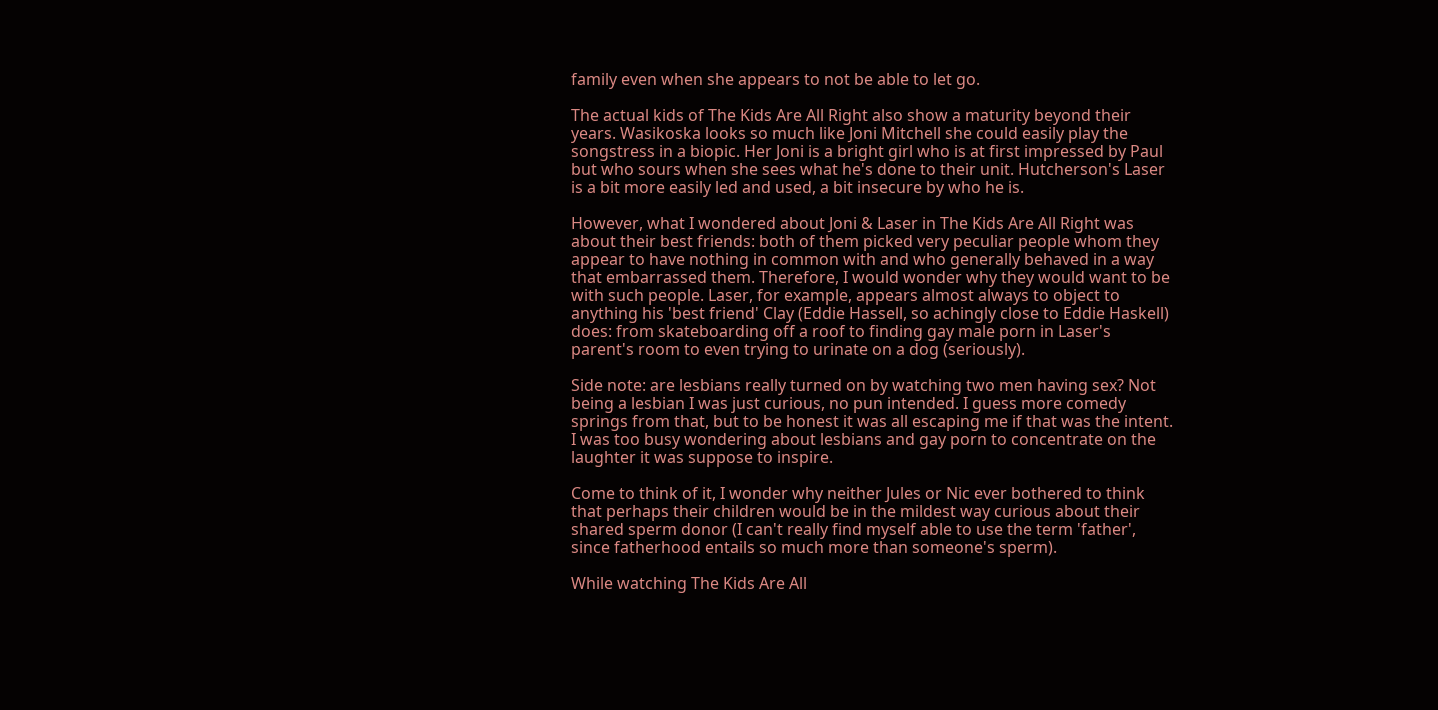family even when she appears to not be able to let go.

The actual kids of The Kids Are All Right also show a maturity beyond their years. Wasikoska looks so much like Joni Mitchell she could easily play the songstress in a biopic. Her Joni is a bright girl who is at first impressed by Paul but who sours when she sees what he's done to their unit. Hutcherson's Laser is a bit more easily led and used, a bit insecure by who he is.

However, what I wondered about Joni & Laser in The Kids Are All Right was about their best friends: both of them picked very peculiar people whom they appear to have nothing in common with and who generally behaved in a way that embarrassed them. Therefore, I would wonder why they would want to be with such people. Laser, for example, appears almost always to object to anything his 'best friend' Clay (Eddie Hassell, so achingly close to Eddie Haskell) does: from skateboarding off a roof to finding gay male porn in Laser's parent's room to even trying to urinate on a dog (seriously).

Side note: are lesbians really turned on by watching two men having sex? Not being a lesbian I was just curious, no pun intended. I guess more comedy springs from that, but to be honest it was all escaping me if that was the intent. I was too busy wondering about lesbians and gay porn to concentrate on the laughter it was suppose to inspire.

Come to think of it, I wonder why neither Jules or Nic ever bothered to think that perhaps their children would be in the mildest way curious about their shared sperm donor (I can't really find myself able to use the term 'father', since fatherhood entails so much more than someone's sperm).

While watching The Kids Are All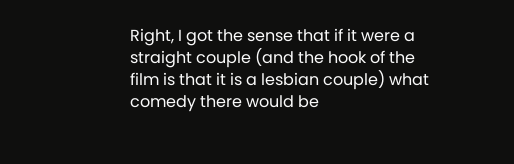Right, I got the sense that if it were a straight couple (and the hook of the film is that it is a lesbian couple) what comedy there would be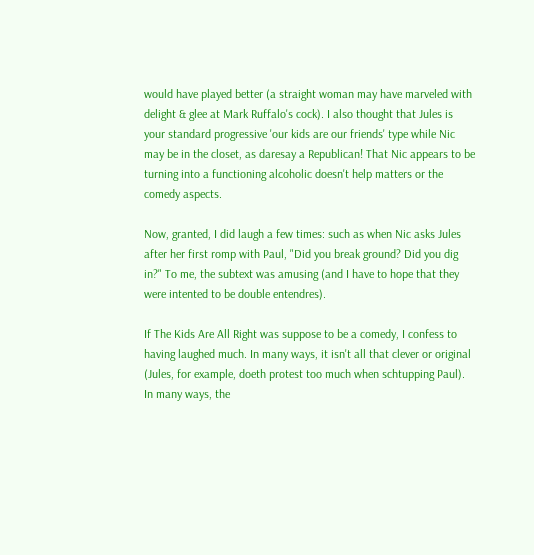would have played better (a straight woman may have marveled with delight & glee at Mark Ruffalo's cock). I also thought that Jules is your standard progressive 'our kids are our friends' type while Nic may be in the closet, as daresay a Republican! That Nic appears to be turning into a functioning alcoholic doesn't help matters or the comedy aspects.

Now, granted, I did laugh a few times: such as when Nic asks Jules after her first romp with Paul, "Did you break ground? Did you dig in?" To me, the subtext was amusing (and I have to hope that they were intented to be double entendres).

If The Kids Are All Right was suppose to be a comedy, I confess to having laughed much. In many ways, it isn't all that clever or original (Jules, for example, doeth protest too much when schtupping Paul). In many ways, the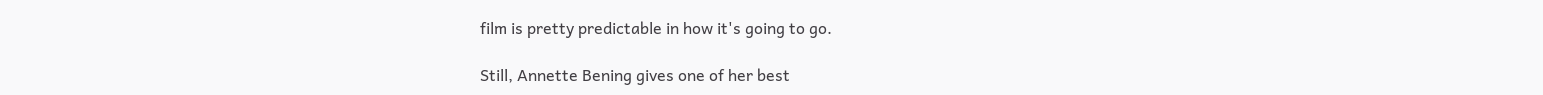film is pretty predictable in how it's going to go.

Still, Annette Bening gives one of her best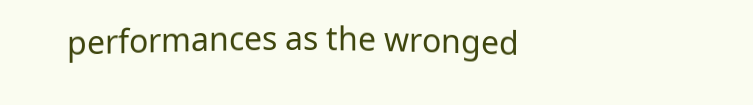performances as the wronged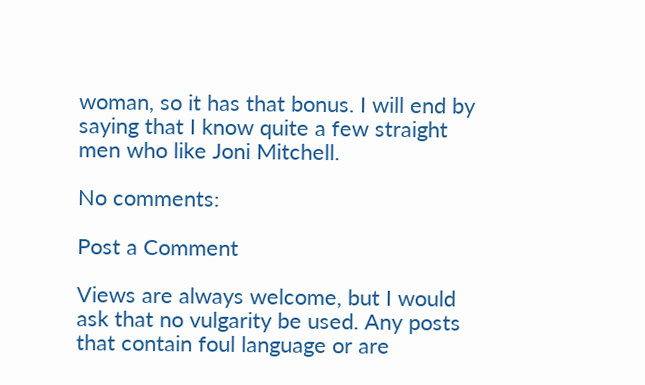woman, so it has that bonus. I will end by saying that I know quite a few straight men who like Joni Mitchell.

No comments:

Post a Comment

Views are always welcome, but I would ask that no vulgarity be used. Any posts that contain foul language or are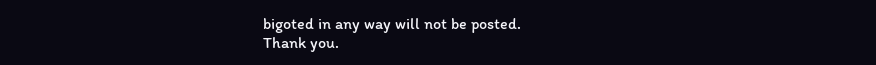bigoted in any way will not be posted.
Thank you.